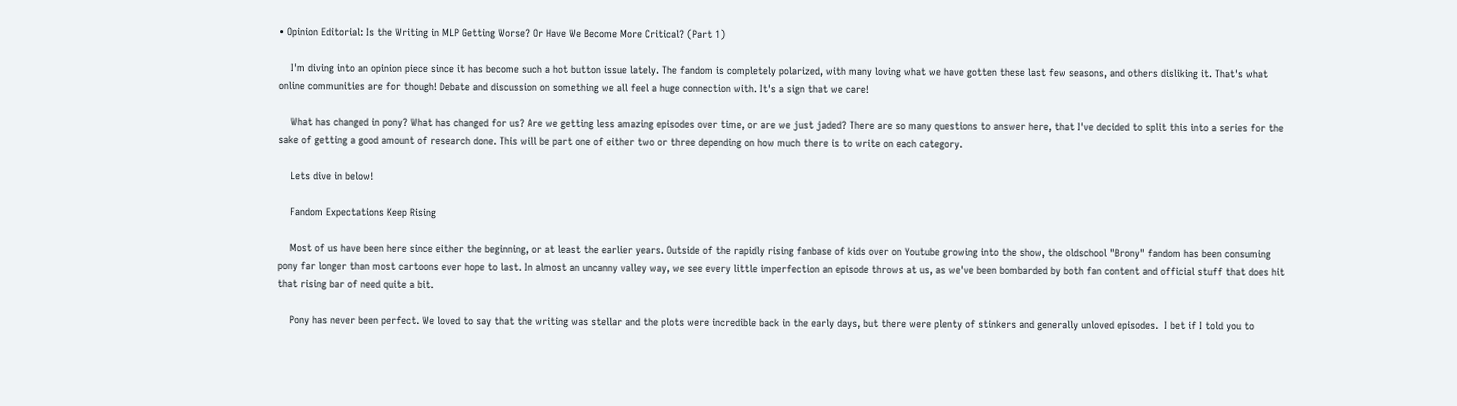• Opinion Editorial: Is the Writing in MLP Getting Worse? Or Have We Become More Critical? (Part 1)

    I'm diving into an opinion piece since it has become such a hot button issue lately. The fandom is completely polarized, with many loving what we have gotten these last few seasons, and others disliking it. That's what online communities are for though! Debate and discussion on something we all feel a huge connection with. It's a sign that we care!

    What has changed in pony? What has changed for us? Are we getting less amazing episodes over time, or are we just jaded? There are so many questions to answer here, that I've decided to split this into a series for the sake of getting a good amount of research done. This will be part one of either two or three depending on how much there is to write on each category.

    Lets dive in below!

    Fandom Expectations Keep Rising

    Most of us have been here since either the beginning, or at least the earlier years. Outside of the rapidly rising fanbase of kids over on Youtube growing into the show, the oldschool "Brony" fandom has been consuming pony far longer than most cartoons ever hope to last. In almost an uncanny valley way, we see every little imperfection an episode throws at us, as we've been bombarded by both fan content and official stuff that does hit that rising bar of need quite a bit.

    Pony has never been perfect. We loved to say that the writing was stellar and the plots were incredible back in the early days, but there were plenty of stinkers and generally unloved episodes.  I bet if I told you to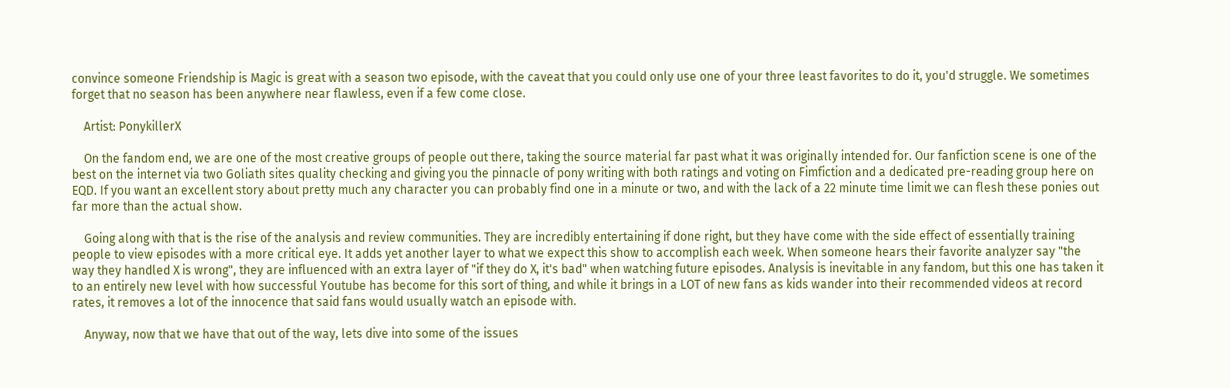convince someone Friendship is Magic is great with a season two episode, with the caveat that you could only use one of your three least favorites to do it, you'd struggle. We sometimes forget that no season has been anywhere near flawless, even if a few come close.

    Artist: PonykillerX

    On the fandom end, we are one of the most creative groups of people out there, taking the source material far past what it was originally intended for. Our fanfiction scene is one of the best on the internet via two Goliath sites quality checking and giving you the pinnacle of pony writing with both ratings and voting on Fimfiction and a dedicated pre-reading group here on EQD. If you want an excellent story about pretty much any character you can probably find one in a minute or two, and with the lack of a 22 minute time limit we can flesh these ponies out far more than the actual show.

    Going along with that is the rise of the analysis and review communities. They are incredibly entertaining if done right, but they have come with the side effect of essentially training people to view episodes with a more critical eye. It adds yet another layer to what we expect this show to accomplish each week. When someone hears their favorite analyzer say "the way they handled X is wrong", they are influenced with an extra layer of "if they do X, it's bad" when watching future episodes. Analysis is inevitable in any fandom, but this one has taken it to an entirely new level with how successful Youtube has become for this sort of thing, and while it brings in a LOT of new fans as kids wander into their recommended videos at record rates, it removes a lot of the innocence that said fans would usually watch an episode with.

    Anyway, now that we have that out of the way, lets dive into some of the issues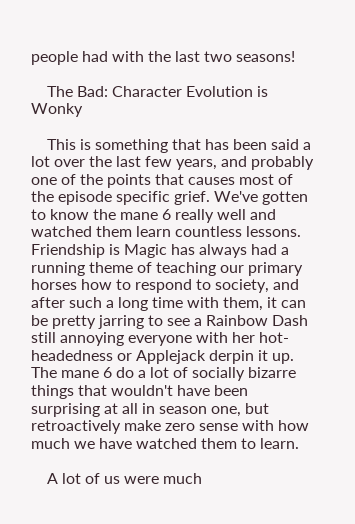people had with the last two seasons!

    The Bad: Character Evolution is Wonky

    This is something that has been said a lot over the last few years, and probably one of the points that causes most of the episode specific grief. We've gotten to know the mane 6 really well and watched them learn countless lessons. Friendship is Magic has always had a running theme of teaching our primary horses how to respond to society, and after such a long time with them, it can be pretty jarring to see a Rainbow Dash still annoying everyone with her hot-headedness or Applejack derpin it up. The mane 6 do a lot of socially bizarre things that wouldn't have been surprising at all in season one, but retroactively make zero sense with how much we have watched them to learn.

    A lot of us were much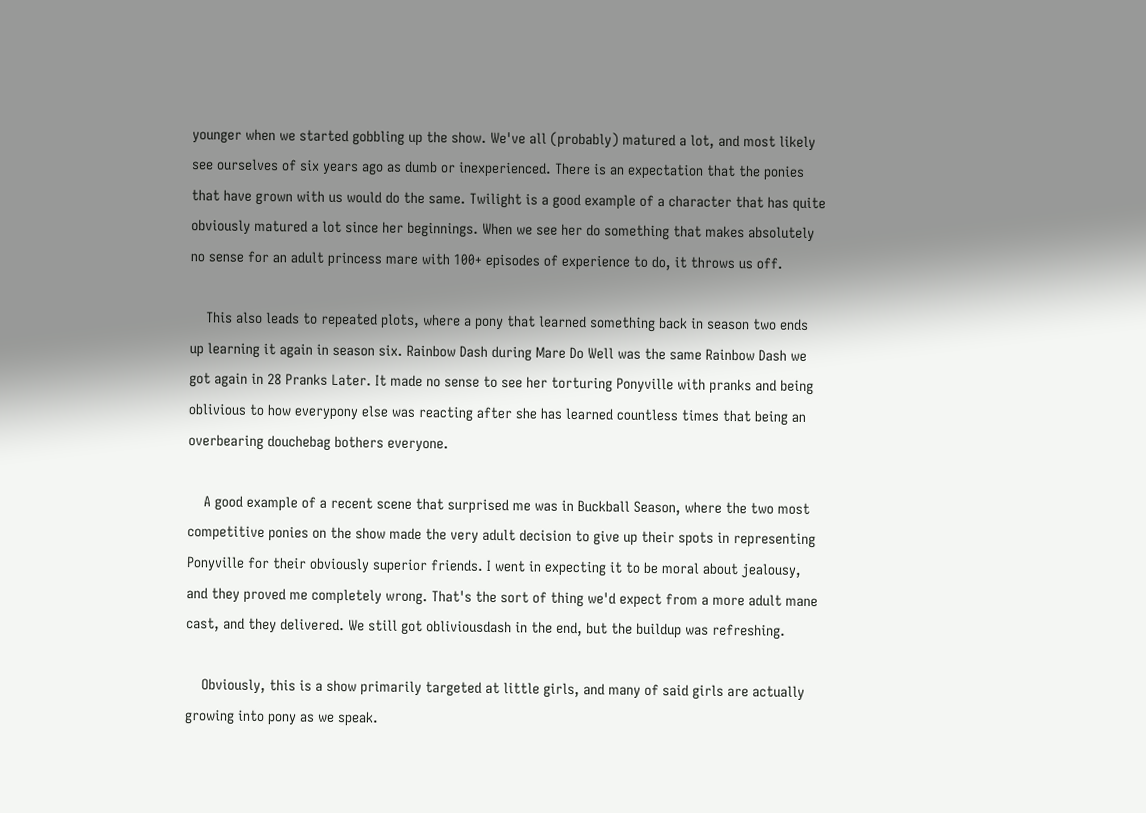younger when we started gobbling up the show. We've all (probably) matured a lot, and most likely see ourselves of six years ago as dumb or inexperienced. There is an expectation that the ponies that have grown with us would do the same. Twilight is a good example of a character that has quite obviously matured a lot since her beginnings. When we see her do something that makes absolutely no sense for an adult princess mare with 100+ episodes of experience to do, it throws us off.

    This also leads to repeated plots, where a pony that learned something back in season two ends up learning it again in season six. Rainbow Dash during Mare Do Well was the same Rainbow Dash we got again in 28 Pranks Later. It made no sense to see her torturing Ponyville with pranks and being oblivious to how everypony else was reacting after she has learned countless times that being an overbearing douchebag bothers everyone.

    A good example of a recent scene that surprised me was in Buckball Season, where the two most competitive ponies on the show made the very adult decision to give up their spots in representing Ponyville for their obviously superior friends. I went in expecting it to be moral about jealousy, and they proved me completely wrong. That's the sort of thing we'd expect from a more adult mane cast, and they delivered. We still got obliviousdash in the end, but the buildup was refreshing.

    Obviously, this is a show primarily targeted at little girls, and many of said girls are actually growing into pony as we speak.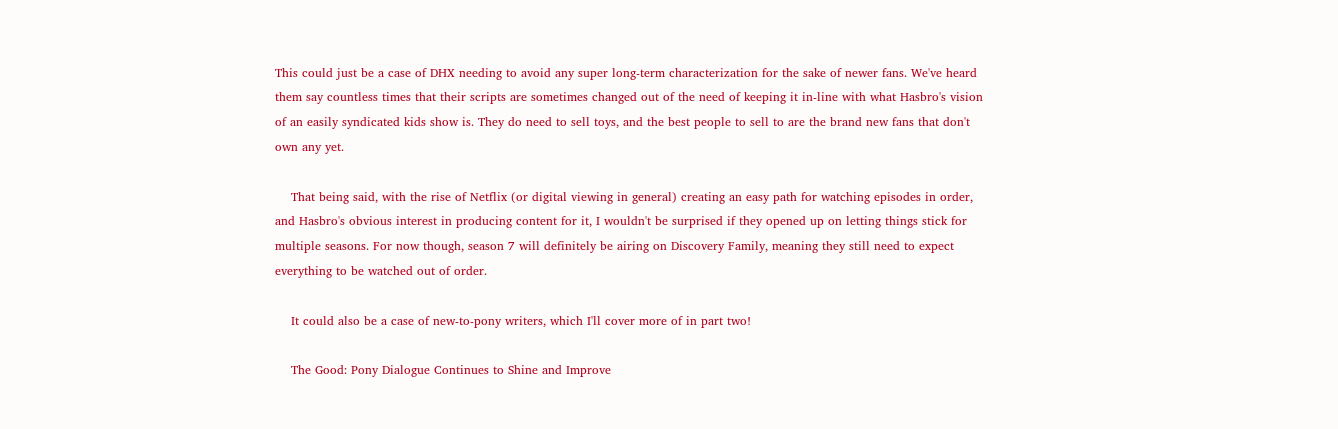This could just be a case of DHX needing to avoid any super long-term characterization for the sake of newer fans. We've heard them say countless times that their scripts are sometimes changed out of the need of keeping it in-line with what Hasbro's vision of an easily syndicated kids show is. They do need to sell toys, and the best people to sell to are the brand new fans that don't own any yet.

    That being said, with the rise of Netflix (or digital viewing in general) creating an easy path for watching episodes in order, and Hasbro's obvious interest in producing content for it, I wouldn't be surprised if they opened up on letting things stick for multiple seasons. For now though, season 7 will definitely be airing on Discovery Family, meaning they still need to expect everything to be watched out of order.

    It could also be a case of new-to-pony writers, which I'll cover more of in part two!

    The Good: Pony Dialogue Continues to Shine and Improve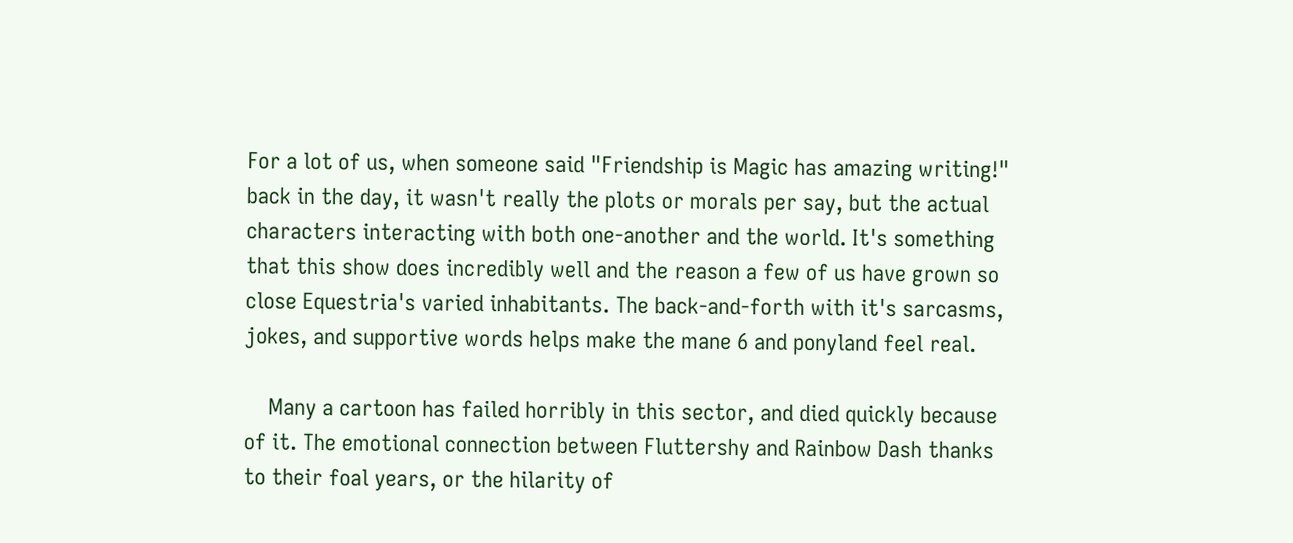For a lot of us, when someone said "Friendship is Magic has amazing writing!" back in the day, it wasn't really the plots or morals per say, but the actual characters interacting with both one-another and the world. It's something that this show does incredibly well and the reason a few of us have grown so close Equestria's varied inhabitants. The back-and-forth with it's sarcasms, jokes, and supportive words helps make the mane 6 and ponyland feel real.

    Many a cartoon has failed horribly in this sector, and died quickly because of it. The emotional connection between Fluttershy and Rainbow Dash thanks to their foal years, or the hilarity of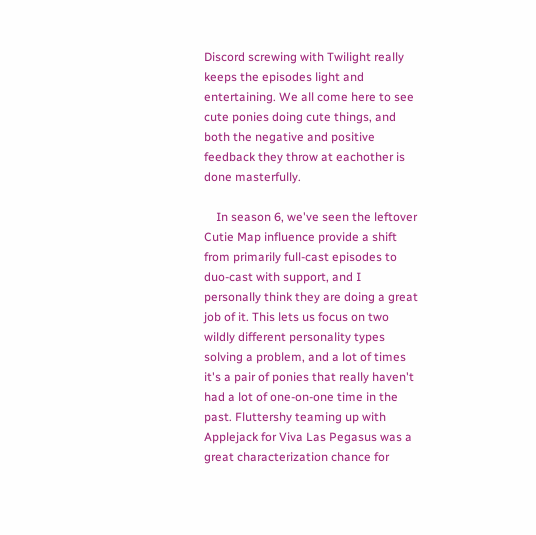Discord screwing with Twilight really keeps the episodes light and entertaining. We all come here to see cute ponies doing cute things, and both the negative and positive feedback they throw at eachother is done masterfully.

    In season 6, we've seen the leftover Cutie Map influence provide a shift from primarily full-cast episodes to duo-cast with support, and I personally think they are doing a great job of it. This lets us focus on two wildly different personality types solving a problem, and a lot of times it's a pair of ponies that really haven't had a lot of one-on-one time in the past. Fluttershy teaming up with Applejack for Viva Las Pegasus was a great characterization chance for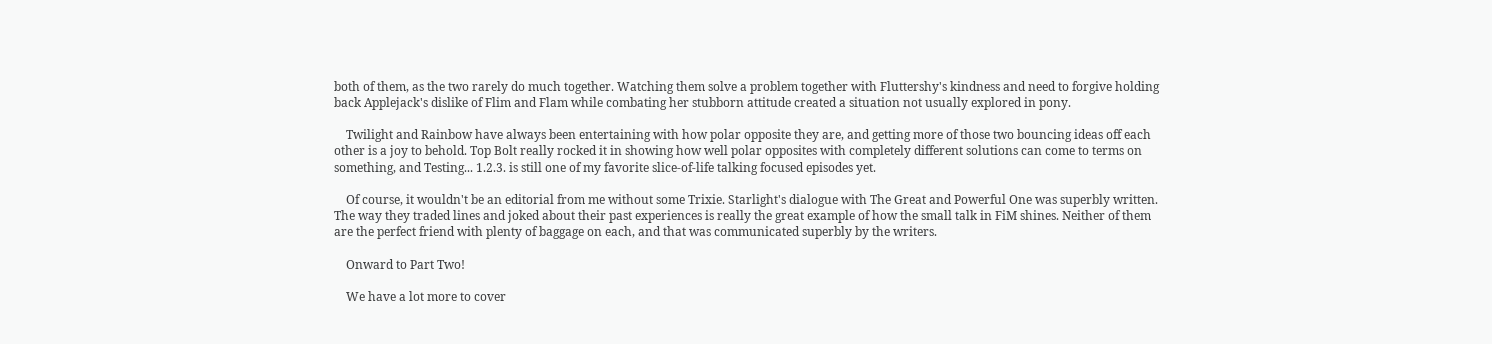both of them, as the two rarely do much together. Watching them solve a problem together with Fluttershy's kindness and need to forgive holding back Applejack's dislike of Flim and Flam while combating her stubborn attitude created a situation not usually explored in pony.

    Twilight and Rainbow have always been entertaining with how polar opposite they are, and getting more of those two bouncing ideas off each other is a joy to behold. Top Bolt really rocked it in showing how well polar opposites with completely different solutions can come to terms on something, and Testing... 1.2.3. is still one of my favorite slice-of-life talking focused episodes yet.

    Of course, it wouldn't be an editorial from me without some Trixie. Starlight's dialogue with The Great and Powerful One was superbly written. The way they traded lines and joked about their past experiences is really the great example of how the small talk in FiM shines. Neither of them are the perfect friend with plenty of baggage on each, and that was communicated superbly by the writers.

    Onward to Part Two!

    We have a lot more to cover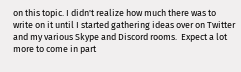on this topic. I didn't realize how much there was to write on it until I started gathering ideas over on Twitter and my various Skype and Discord rooms.  Expect a lot more to come in part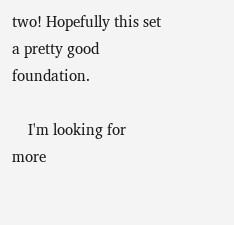two! Hopefully this set a pretty good foundation.

    I'm looking for more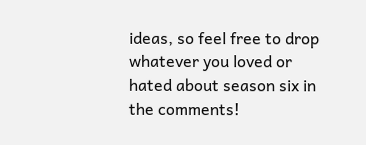ideas, so feel free to drop whatever you loved or hated about season six in the comments!